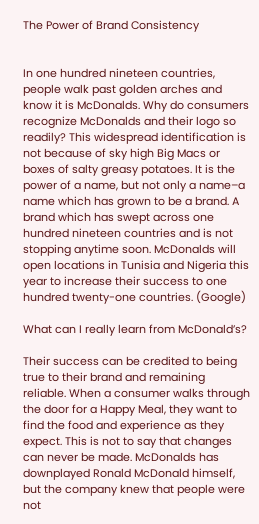The Power of Brand Consistency


In one hundred nineteen countries, people walk past golden arches and know it is McDonalds. Why do consumers recognize McDonalds and their logo so readily? This widespread identification is not because of sky high Big Macs or boxes of salty greasy potatoes. It is the power of a name, but not only a name–a name which has grown to be a brand. A brand which has swept across one hundred nineteen countries and is not stopping anytime soon. McDonalds will open locations in Tunisia and Nigeria this year to increase their success to one hundred twenty-one countries. (Google)

What can I really learn from McDonald’s?

Their success can be credited to being true to their brand and remaining reliable. When a consumer walks through the door for a Happy Meal, they want to find the food and experience as they expect. This is not to say that changes can never be made. McDonalds has downplayed Ronald McDonald himself, but the company knew that people were not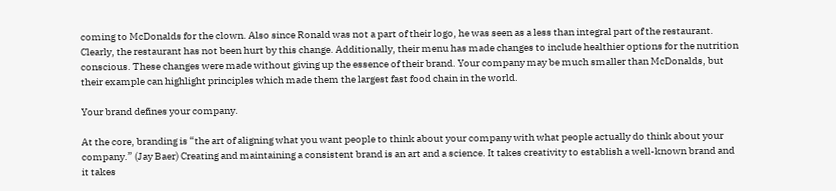coming to McDonalds for the clown. Also since Ronald was not a part of their logo, he was seen as a less than integral part of the restaurant. Clearly, the restaurant has not been hurt by this change. Additionally, their menu has made changes to include healthier options for the nutrition conscious. These changes were made without giving up the essence of their brand. Your company may be much smaller than McDonalds, but their example can highlight principles which made them the largest fast food chain in the world.

Your brand defines your company.

At the core, branding is “the art of aligning what you want people to think about your company with what people actually do think about your company.” (Jay Baer) Creating and maintaining a consistent brand is an art and a science. It takes creativity to establish a well-known brand and it takes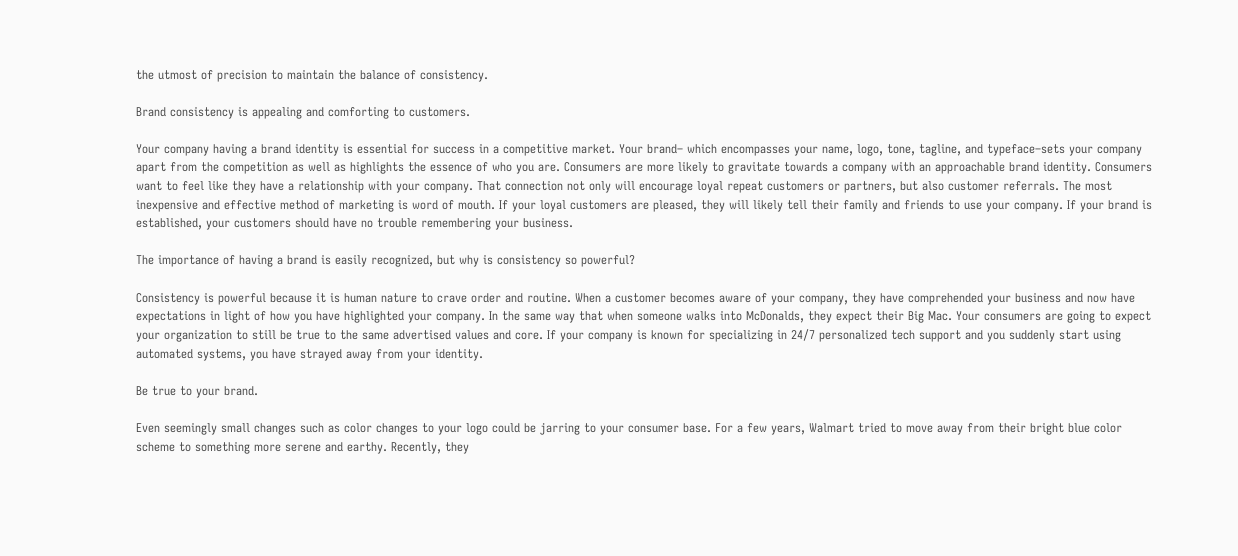the utmost of precision to maintain the balance of consistency.

Brand consistency is appealing and comforting to customers.

Your company having a brand identity is essential for success in a competitive market. Your brand– which encompasses your name, logo, tone, tagline, and typeface–sets your company apart from the competition as well as highlights the essence of who you are. Consumers are more likely to gravitate towards a company with an approachable brand identity. Consumers want to feel like they have a relationship with your company. That connection not only will encourage loyal repeat customers or partners, but also customer referrals. The most inexpensive and effective method of marketing is word of mouth. If your loyal customers are pleased, they will likely tell their family and friends to use your company. If your brand is established, your customers should have no trouble remembering your business.

The importance of having a brand is easily recognized, but why is consistency so powerful?

Consistency is powerful because it is human nature to crave order and routine. When a customer becomes aware of your company, they have comprehended your business and now have expectations in light of how you have highlighted your company. In the same way that when someone walks into McDonalds, they expect their Big Mac. Your consumers are going to expect your organization to still be true to the same advertised values and core. If your company is known for specializing in 24/7 personalized tech support and you suddenly start using automated systems, you have strayed away from your identity.

Be true to your brand.

Even seemingly small changes such as color changes to your logo could be jarring to your consumer base. For a few years, Walmart tried to move away from their bright blue color scheme to something more serene and earthy. Recently, they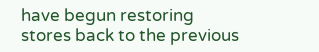have begun restoring stores back to the previous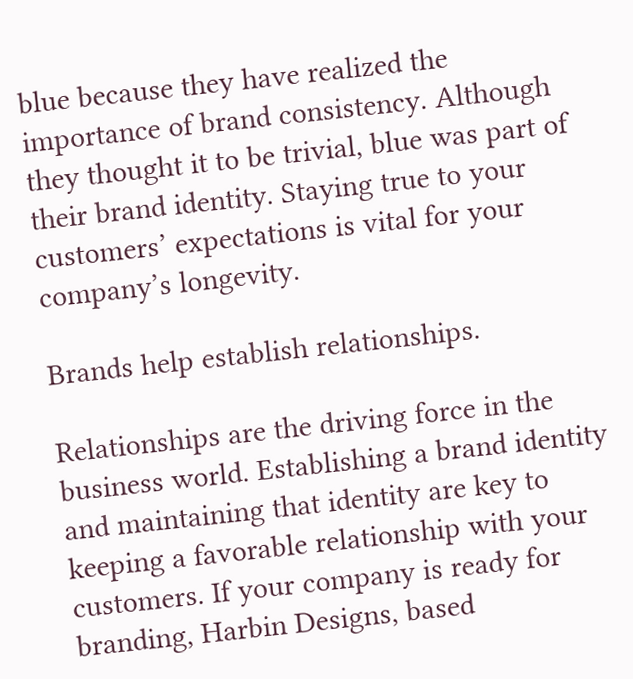blue because they have realized the importance of brand consistency. Although they thought it to be trivial, blue was part of their brand identity. Staying true to your customers’ expectations is vital for your company’s longevity.

Brands help establish relationships.

Relationships are the driving force in the business world. Establishing a brand identity and maintaining that identity are key to keeping a favorable relationship with your customers. If your company is ready for branding, Harbin Designs, based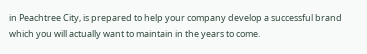in Peachtree City, is prepared to help your company develop a successful brand which you will actually want to maintain in the years to come.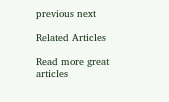previous next

Related Articles

Read more great articles